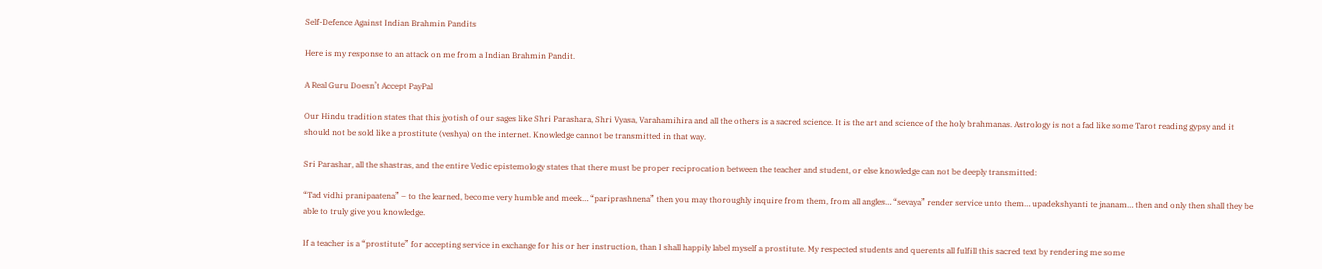Self-Defence Against Indian Brahmin Pandits

Here is my response to an attack on me from a Indian Brahmin Pandit.

A Real Guru Doesn’t Accept PayPal

Our Hindu tradition states that this jyotish of our sages like Shri Parashara, Shri Vyasa, Varahamihira and all the others is a sacred science. It is the art and science of the holy brahmanas. Astrology is not a fad like some Tarot reading gypsy and it should not be sold like a prostitute (veshya) on the internet. Knowledge cannot be transmitted in that way.

Sri Parashar, all the shastras, and the entire Vedic epistemology states that there must be proper reciprocation between the teacher and student, or else knowledge can not be deeply transmitted:

“Tad vidhi pranipaatena” – to the learned, become very humble and meek… “pariprashnena” then you may thoroughly inquire from them, from all angles… “sevaya” render service unto them… upadekshyanti te jnanam… then and only then shall they be able to truly give you knowledge.

If a teacher is a “prostitute” for accepting service in exchange for his or her instruction, than I shall happily label myself a prostitute. My respected students and querents all fulfill this sacred text by rendering me some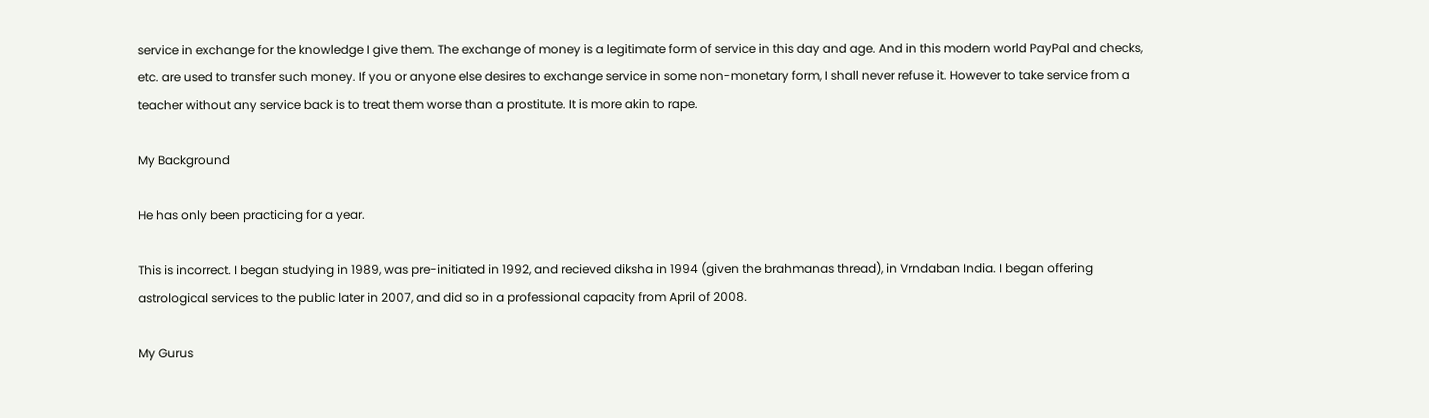service in exchange for the knowledge I give them. The exchange of money is a legitimate form of service in this day and age. And in this modern world PayPal and checks, etc. are used to transfer such money. If you or anyone else desires to exchange service in some non-monetary form, I shall never refuse it. However to take service from a teacher without any service back is to treat them worse than a prostitute. It is more akin to rape.

My Background

He has only been practicing for a year.

This is incorrect. I began studying in 1989, was pre-initiated in 1992, and recieved diksha in 1994 (given the brahmanas thread), in Vrndaban India. I began offering astrological services to the public later in 2007, and did so in a professional capacity from April of 2008.

My Gurus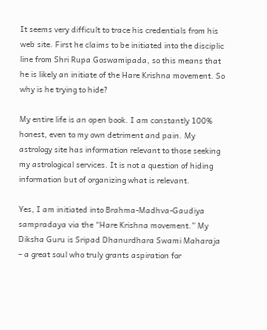It seems very difficult to trace his credentials from his web site. First he claims to be initiated into the disciplic line from Shri Rupa Goswamipada, so this means that he is likely an initiate of the Hare Krishna movement. So why is he trying to hide?

My entire life is an open book. I am constantly 100% honest, even to my own detriment and pain. My astrology site has information relevant to those seeking my astrological services. It is not a question of hiding information but of organizing what is relevant.

Yes, I am initiated into Brahma-Madhva-Gaudiya sampradaya via the “Hare Krishna movement.” My Diksha Guru is Sripad Dhanurdhara Swami Maharaja – a great soul who truly grants aspiration for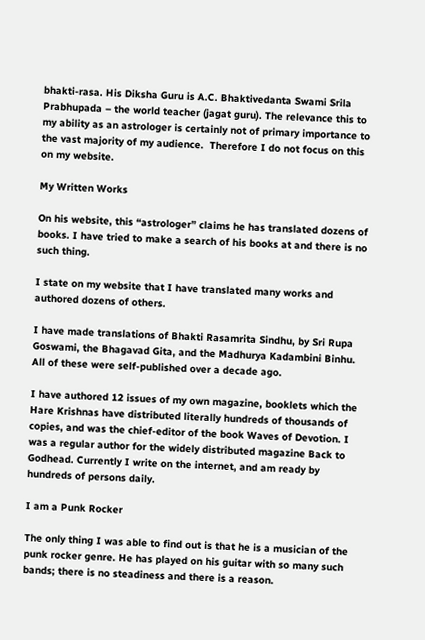bhakti-rasa. His Diksha Guru is A.C. Bhaktivedanta Swami Srila Prabhupada – the world teacher (jagat guru). The relevance this to my ability as an astrologer is certainly not of primary importance to the vast majority of my audience.  Therefore I do not focus on this on my website.

My Written Works

On his website, this “astrologer” claims he has translated dozens of books. I have tried to make a search of his books at and there is no such thing.

I state on my website that I have translated many works and authored dozens of others.

I have made translations of Bhakti Rasamrita Sindhu, by Sri Rupa Goswami, the Bhagavad Gita, and the Madhurya Kadambini Binhu. All of these were self-published over a decade ago.

I have authored 12 issues of my own magazine, booklets which the Hare Krishnas have distributed literally hundreds of thousands of copies, and was the chief-editor of the book Waves of Devotion. I was a regular author for the widely distributed magazine Back to Godhead. Currently I write on the internet, and am ready by hundreds of persons daily.

I am a Punk Rocker

The only thing I was able to find out is that he is a musician of the punk rocker genre. He has played on his guitar with so many such bands; there is no steadiness and there is a reason.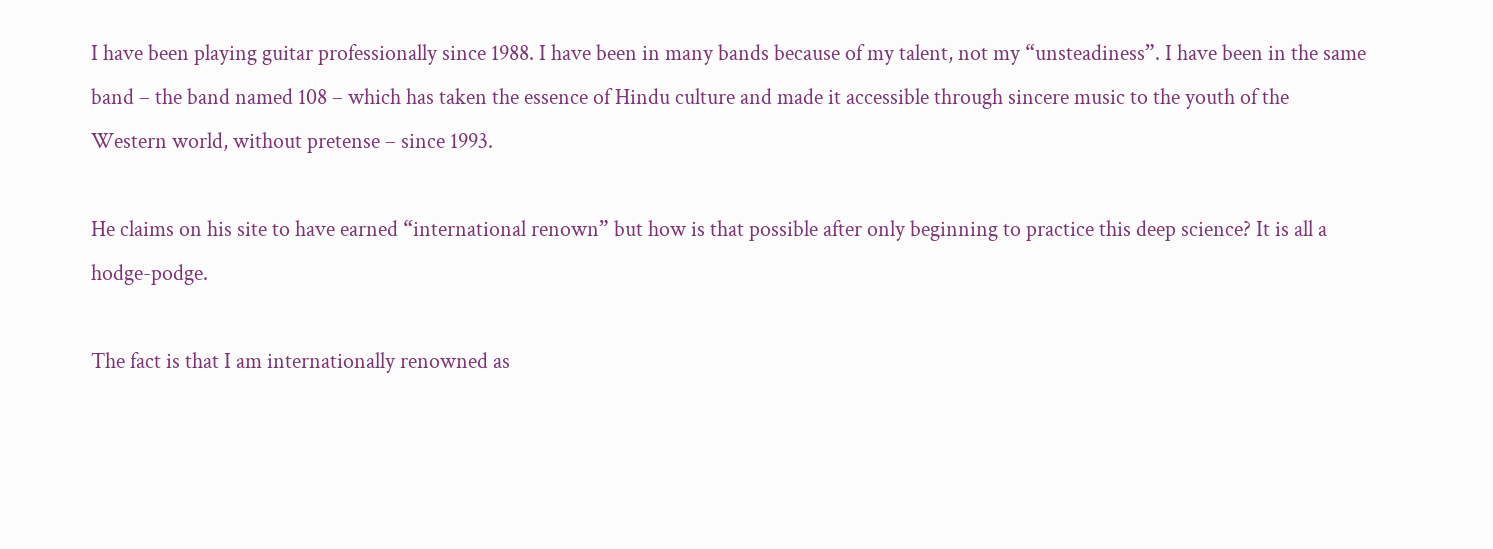I have been playing guitar professionally since 1988. I have been in many bands because of my talent, not my “unsteadiness”. I have been in the same band – the band named 108 – which has taken the essence of Hindu culture and made it accessible through sincere music to the youth of the Western world, without pretense – since 1993.

He claims on his site to have earned “international renown” but how is that possible after only beginning to practice this deep science? It is all a hodge-podge.

The fact is that I am internationally renowned as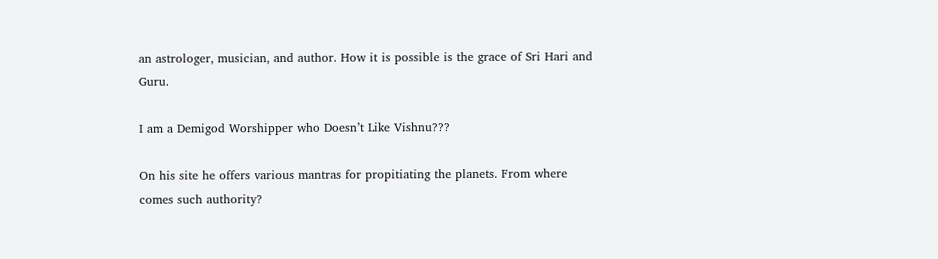an astrologer, musician, and author. How it is possible is the grace of Sri Hari and Guru.

I am a Demigod Worshipper who Doesn’t Like Vishnu???

On his site he offers various mantras for propitiating the planets. From where comes such authority?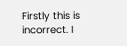Firstly this is incorrect. I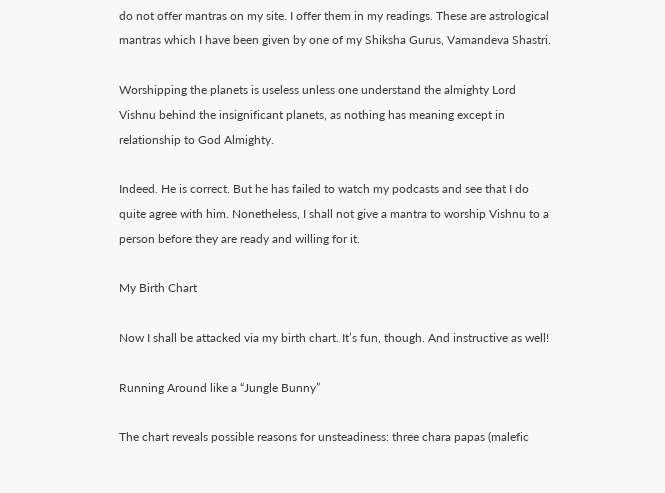do not offer mantras on my site. I offer them in my readings. These are astrological mantras which I have been given by one of my Shiksha Gurus, Vamandeva Shastri.

Worshipping the planets is useless unless one understand the almighty Lord Vishnu behind the insignificant planets, as nothing has meaning except in relationship to God Almighty.

Indeed. He is correct. But he has failed to watch my podcasts and see that I do quite agree with him. Nonetheless, I shall not give a mantra to worship Vishnu to a person before they are ready and willing for it.

My Birth Chart

Now I shall be attacked via my birth chart. It’s fun, though. And instructive as well!

Running Around like a “Jungle Bunny”

The chart reveals possible reasons for unsteadiness: three chara papas (malefic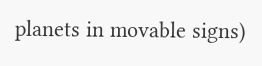planets in movable signs)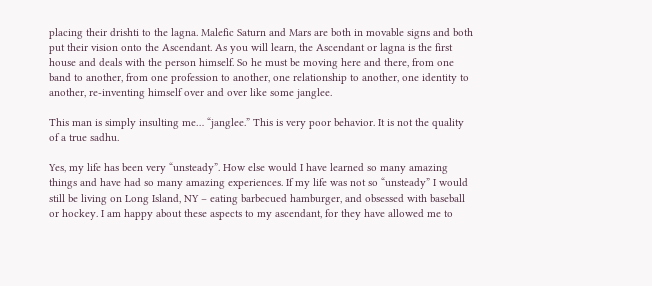placing their drishti to the lagna. Malefic Saturn and Mars are both in movable signs and both put their vision onto the Ascendant. As you will learn, the Ascendant or lagna is the first house and deals with the person himself. So he must be moving here and there, from one band to another, from one profession to another, one relationship to another, one identity to another, re-inventing himself over and over like some janglee.

This man is simply insulting me… “janglee.” This is very poor behavior. It is not the quality of a true sadhu.

Yes, my life has been very “unsteady”. How else would I have learned so many amazing things and have had so many amazing experiences. If my life was not so “unsteady” I would still be living on Long Island, NY – eating barbecued hamburger, and obsessed with baseball or hockey. I am happy about these aspects to my ascendant, for they have allowed me to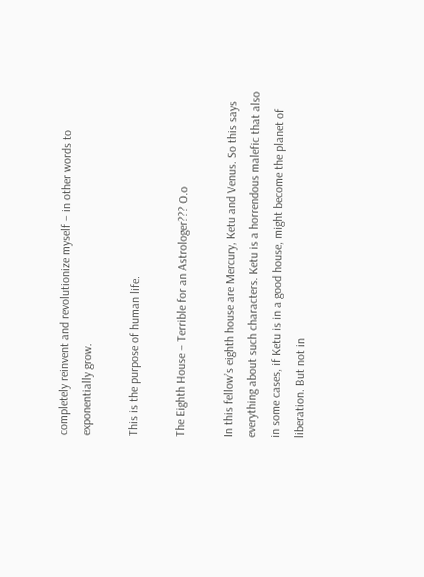completely reinvent and revolutionize myself – in other words to exponentially grow.

This is the purpose of human life.

The Eighth House – Terrible for an Astrologer??? O.o

In this fellow’s eighth house are Mercury, Ketu and Venus. So this says everything about such characters. Ketu is a horrendous malefic that also in some cases, if Ketu is in a good house, might become the planet of liberation. But not in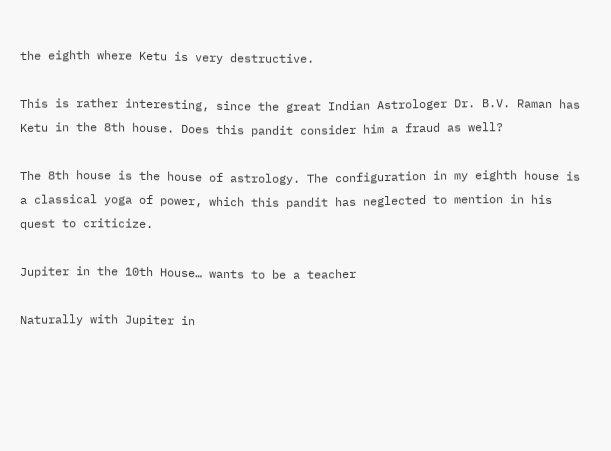the eighth where Ketu is very destructive.

This is rather interesting, since the great Indian Astrologer Dr. B.V. Raman has Ketu in the 8th house. Does this pandit consider him a fraud as well?

The 8th house is the house of astrology. The configuration in my eighth house is a classical yoga of power, which this pandit has neglected to mention in his quest to criticize.

Jupiter in the 10th House… wants to be a teacher

Naturally with Jupiter in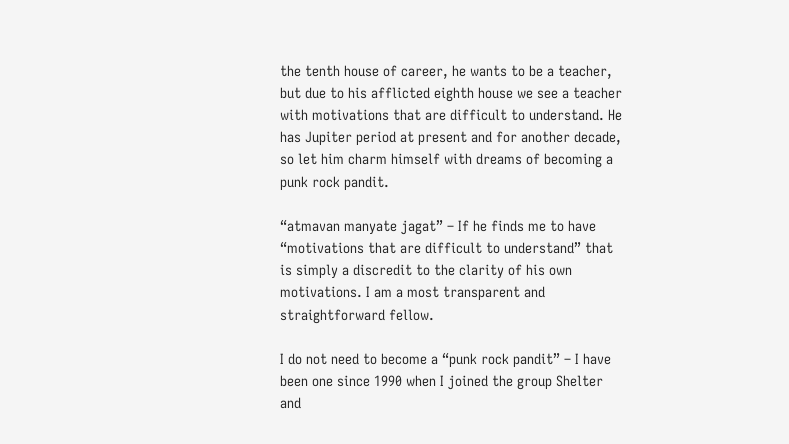the tenth house of career, he wants to be a teacher, but due to his afflicted eighth house we see a teacher with motivations that are difficult to understand. He has Jupiter period at present and for another decade, so let him charm himself with dreams of becoming a punk rock pandit.

“atmavan manyate jagat” – If he finds me to have “motivations that are difficult to understand” that is simply a discredit to the clarity of his own motivations. I am a most transparent and straightforward fellow.

I do not need to become a “punk rock pandit” – I have been one since 1990 when I joined the group Shelter and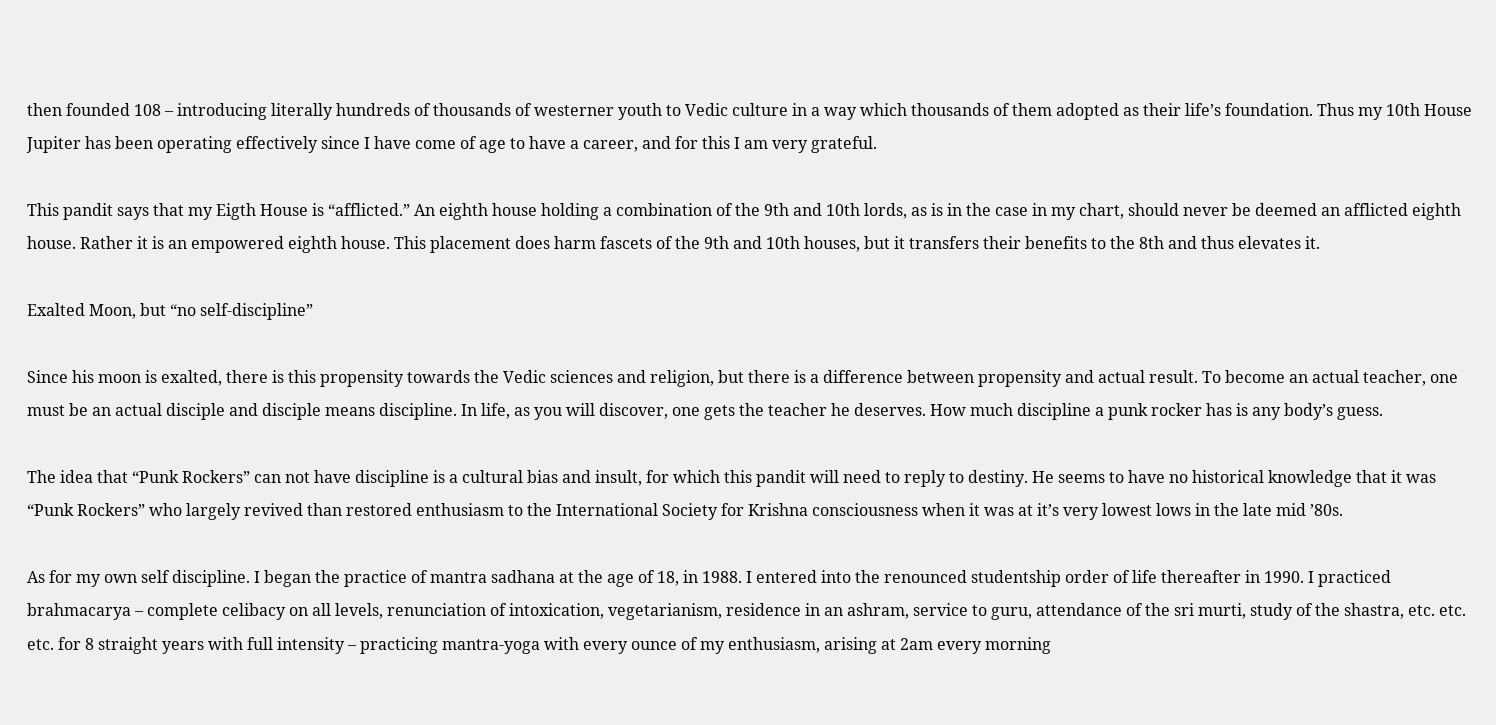then founded 108 – introducing literally hundreds of thousands of westerner youth to Vedic culture in a way which thousands of them adopted as their life’s foundation. Thus my 10th House Jupiter has been operating effectively since I have come of age to have a career, and for this I am very grateful.

This pandit says that my Eigth House is “afflicted.” An eighth house holding a combination of the 9th and 10th lords, as is in the case in my chart, should never be deemed an afflicted eighth house. Rather it is an empowered eighth house. This placement does harm fascets of the 9th and 10th houses, but it transfers their benefits to the 8th and thus elevates it.

Exalted Moon, but “no self-discipline”

Since his moon is exalted, there is this propensity towards the Vedic sciences and religion, but there is a difference between propensity and actual result. To become an actual teacher, one must be an actual disciple and disciple means discipline. In life, as you will discover, one gets the teacher he deserves. How much discipline a punk rocker has is any body’s guess.

The idea that “Punk Rockers” can not have discipline is a cultural bias and insult, for which this pandit will need to reply to destiny. He seems to have no historical knowledge that it was “Punk Rockers” who largely revived than restored enthusiasm to the International Society for Krishna consciousness when it was at it’s very lowest lows in the late mid ’80s.

As for my own self discipline. I began the practice of mantra sadhana at the age of 18, in 1988. I entered into the renounced studentship order of life thereafter in 1990. I practiced brahmacarya – complete celibacy on all levels, renunciation of intoxication, vegetarianism, residence in an ashram, service to guru, attendance of the sri murti, study of the shastra, etc. etc. etc. for 8 straight years with full intensity – practicing mantra-yoga with every ounce of my enthusiasm, arising at 2am every morning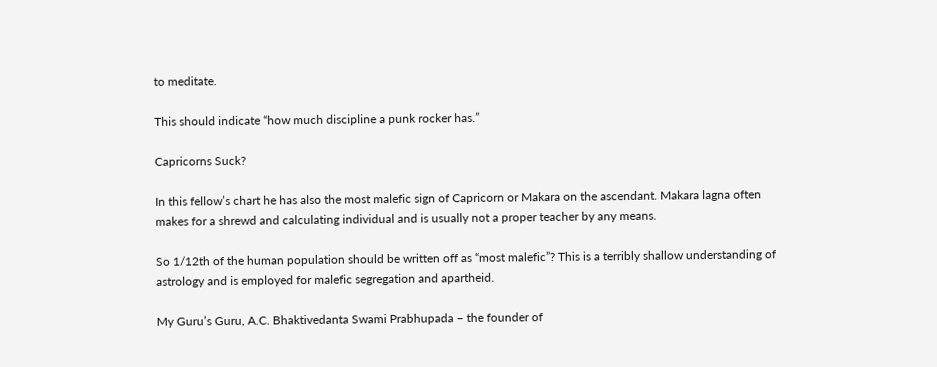to meditate.

This should indicate “how much discipline a punk rocker has.”

Capricorns Suck?

In this fellow’s chart he has also the most malefic sign of Capricorn or Makara on the ascendant. Makara lagna often makes for a shrewd and calculating individual and is usually not a proper teacher by any means.

So 1/12th of the human population should be written off as “most malefic”? This is a terribly shallow understanding of astrology and is employed for malefic segregation and apartheid.

My Guru’s Guru, A.C. Bhaktivedanta Swami Prabhupada – the founder of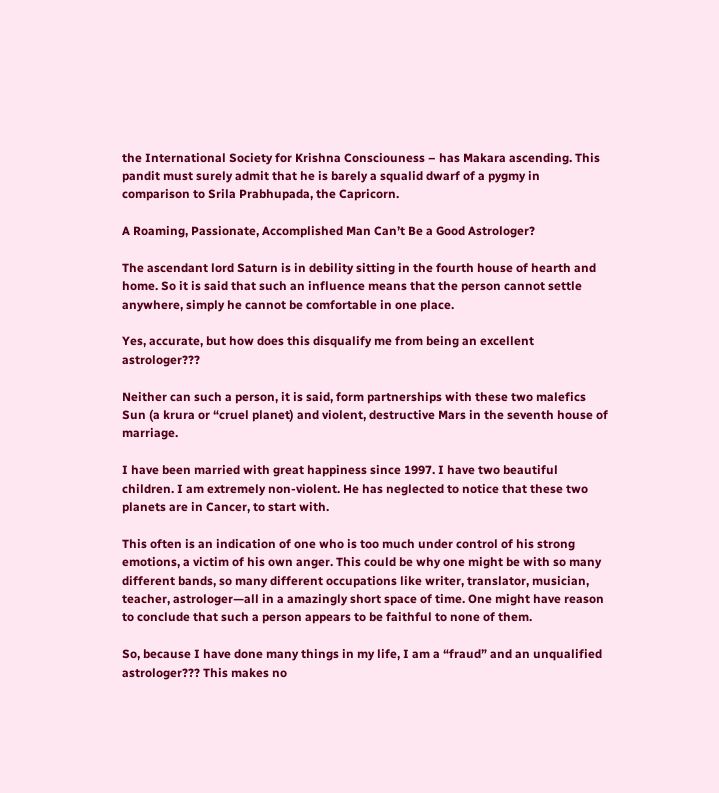the International Society for Krishna Consciouness – has Makara ascending. This pandit must surely admit that he is barely a squalid dwarf of a pygmy in comparison to Srila Prabhupada, the Capricorn.

A Roaming, Passionate, Accomplished Man Can’t Be a Good Astrologer?

The ascendant lord Saturn is in debility sitting in the fourth house of hearth and home. So it is said that such an influence means that the person cannot settle anywhere, simply he cannot be comfortable in one place.

Yes, accurate, but how does this disqualify me from being an excellent astrologer???

Neither can such a person, it is said, form partnerships with these two malefics Sun (a krura or “cruel planet) and violent, destructive Mars in the seventh house of marriage.

I have been married with great happiness since 1997. I have two beautiful children. I am extremely non-violent. He has neglected to notice that these two planets are in Cancer, to start with.

This often is an indication of one who is too much under control of his strong emotions, a victim of his own anger. This could be why one might be with so many different bands, so many different occupations like writer, translator, musician, teacher, astrologer—all in a amazingly short space of time. One might have reason to conclude that such a person appears to be faithful to none of them.

So, because I have done many things in my life, I am a “fraud” and an unqualified astrologer??? This makes no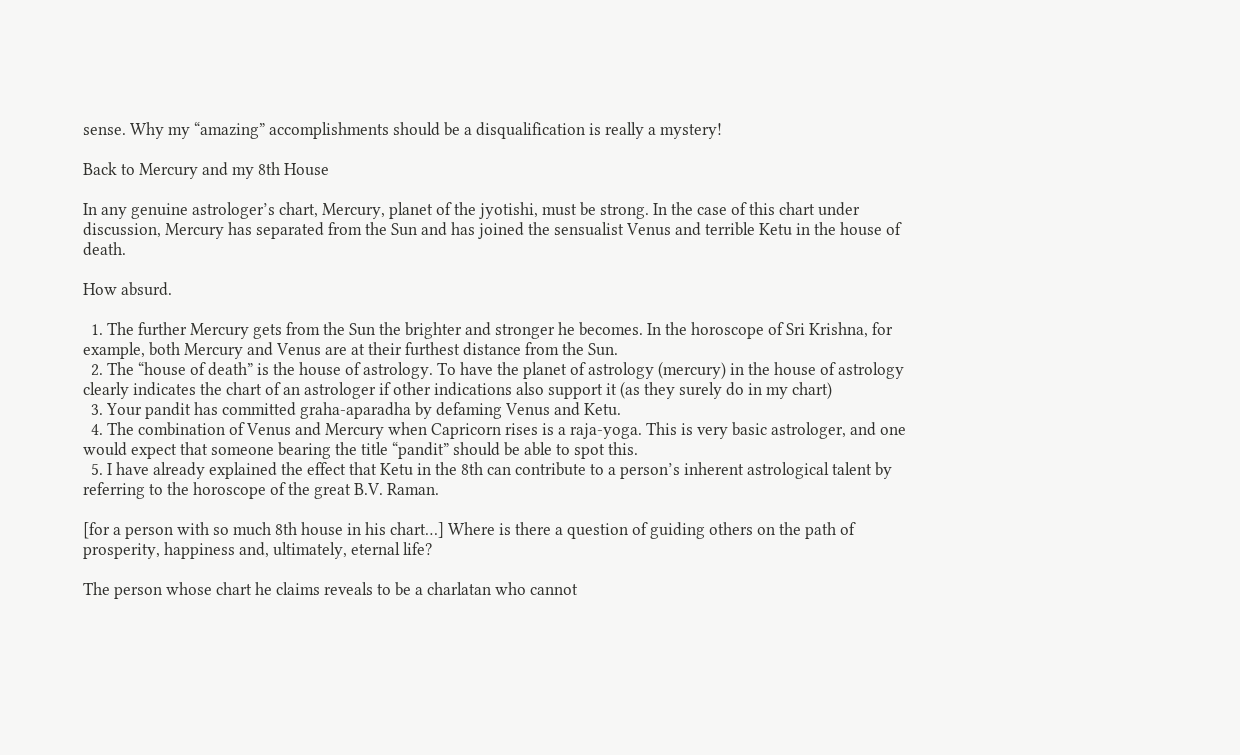sense. Why my “amazing” accomplishments should be a disqualification is really a mystery!

Back to Mercury and my 8th House

In any genuine astrologer’s chart, Mercury, planet of the jyotishi, must be strong. In the case of this chart under discussion, Mercury has separated from the Sun and has joined the sensualist Venus and terrible Ketu in the house of death.

How absurd.

  1. The further Mercury gets from the Sun the brighter and stronger he becomes. In the horoscope of Sri Krishna, for example, both Mercury and Venus are at their furthest distance from the Sun.
  2. The “house of death” is the house of astrology. To have the planet of astrology (mercury) in the house of astrology clearly indicates the chart of an astrologer if other indications also support it (as they surely do in my chart)
  3. Your pandit has committed graha-aparadha by defaming Venus and Ketu.
  4. The combination of Venus and Mercury when Capricorn rises is a raja-yoga. This is very basic astrologer, and one would expect that someone bearing the title “pandit” should be able to spot this.
  5. I have already explained the effect that Ketu in the 8th can contribute to a person’s inherent astrological talent by referring to the horoscope of the great B.V. Raman.

[for a person with so much 8th house in his chart…] Where is there a question of guiding others on the path of prosperity, happiness and, ultimately, eternal life?

The person whose chart he claims reveals to be a charlatan who cannot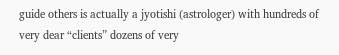guide others is actually a jyotishi (astrologer) with hundreds of very dear “clients” dozens of very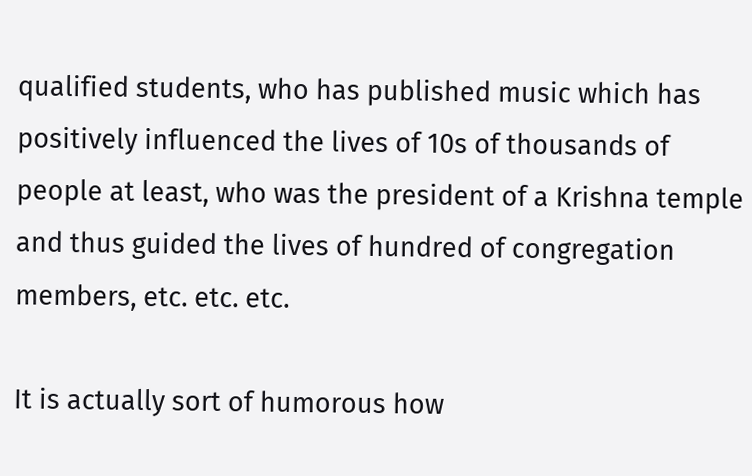qualified students, who has published music which has positively influenced the lives of 10s of thousands of people at least, who was the president of a Krishna temple and thus guided the lives of hundred of congregation members, etc. etc. etc.

It is actually sort of humorous how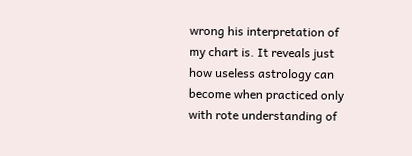wrong his interpretation of my chart is. It reveals just how useless astrology can become when practiced only with rote understanding of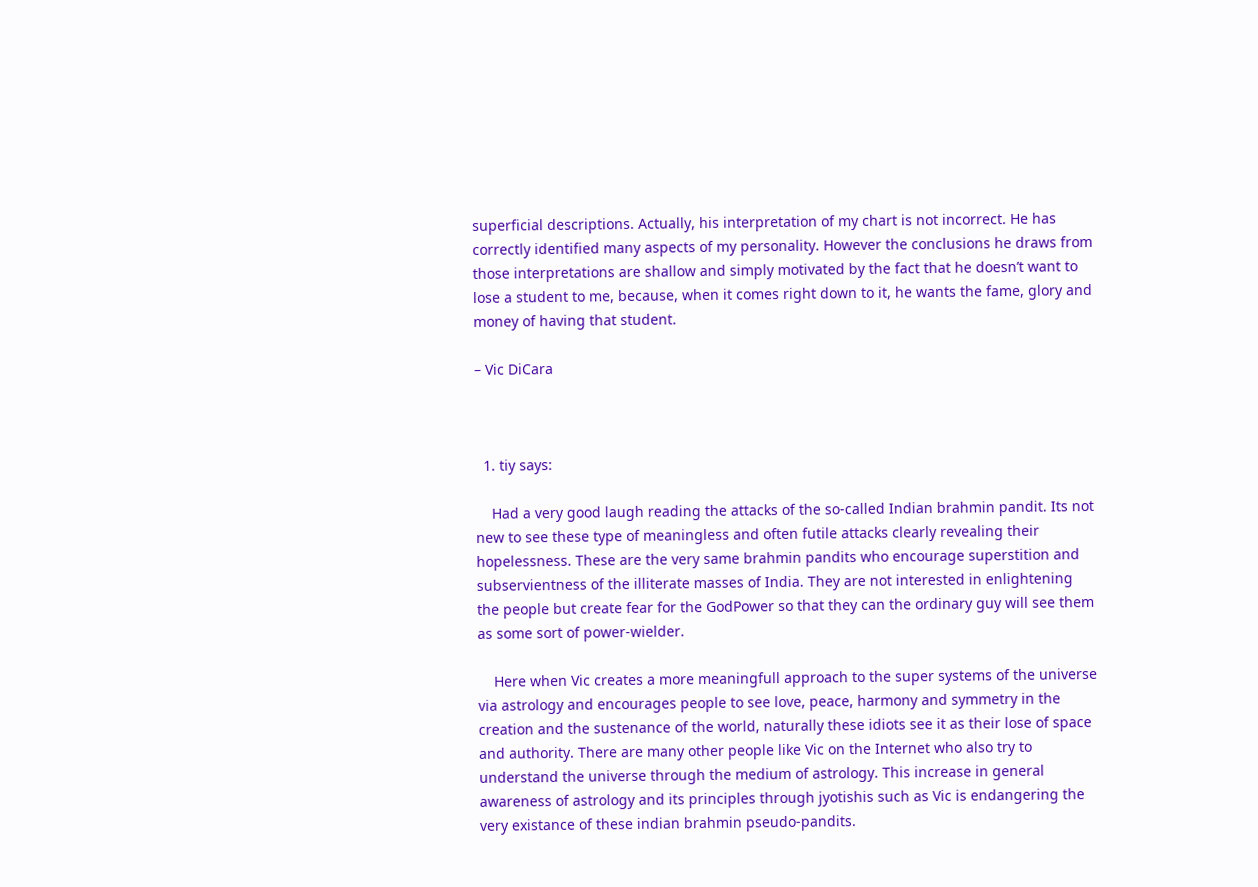superficial descriptions. Actually, his interpretation of my chart is not incorrect. He has correctly identified many aspects of my personality. However the conclusions he draws from those interpretations are shallow and simply motivated by the fact that he doesn’t want to lose a student to me, because, when it comes right down to it, he wants the fame, glory and money of having that student.

– Vic DiCara



  1. tiy says:

    Had a very good laugh reading the attacks of the so-called Indian brahmin pandit. Its not new to see these type of meaningless and often futile attacks clearly revealing their hopelessness. These are the very same brahmin pandits who encourage superstition and subservientness of the illiterate masses of India. They are not interested in enlightening the people but create fear for the GodPower so that they can the ordinary guy will see them as some sort of power-wielder.

    Here when Vic creates a more meaningfull approach to the super systems of the universe via astrology and encourages people to see love, peace, harmony and symmetry in the creation and the sustenance of the world, naturally these idiots see it as their lose of space and authority. There are many other people like Vic on the Internet who also try to understand the universe through the medium of astrology. This increase in general awareness of astrology and its principles through jyotishis such as Vic is endangering the very existance of these indian brahmin pseudo-pandits.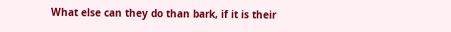What else can they do than bark, if it is their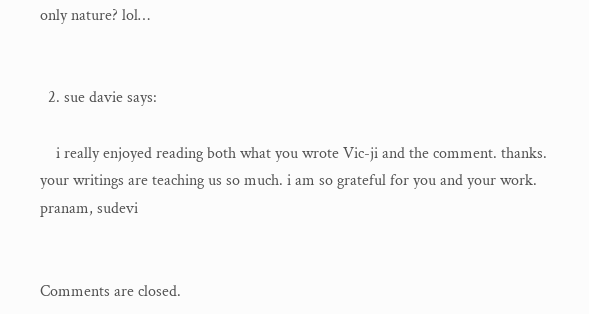only nature? lol…


  2. sue davie says:

    i really enjoyed reading both what you wrote Vic-ji and the comment. thanks. your writings are teaching us so much. i am so grateful for you and your work. pranam, sudevi


Comments are closed.